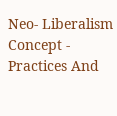Neo- Liberalism Concept - Practices And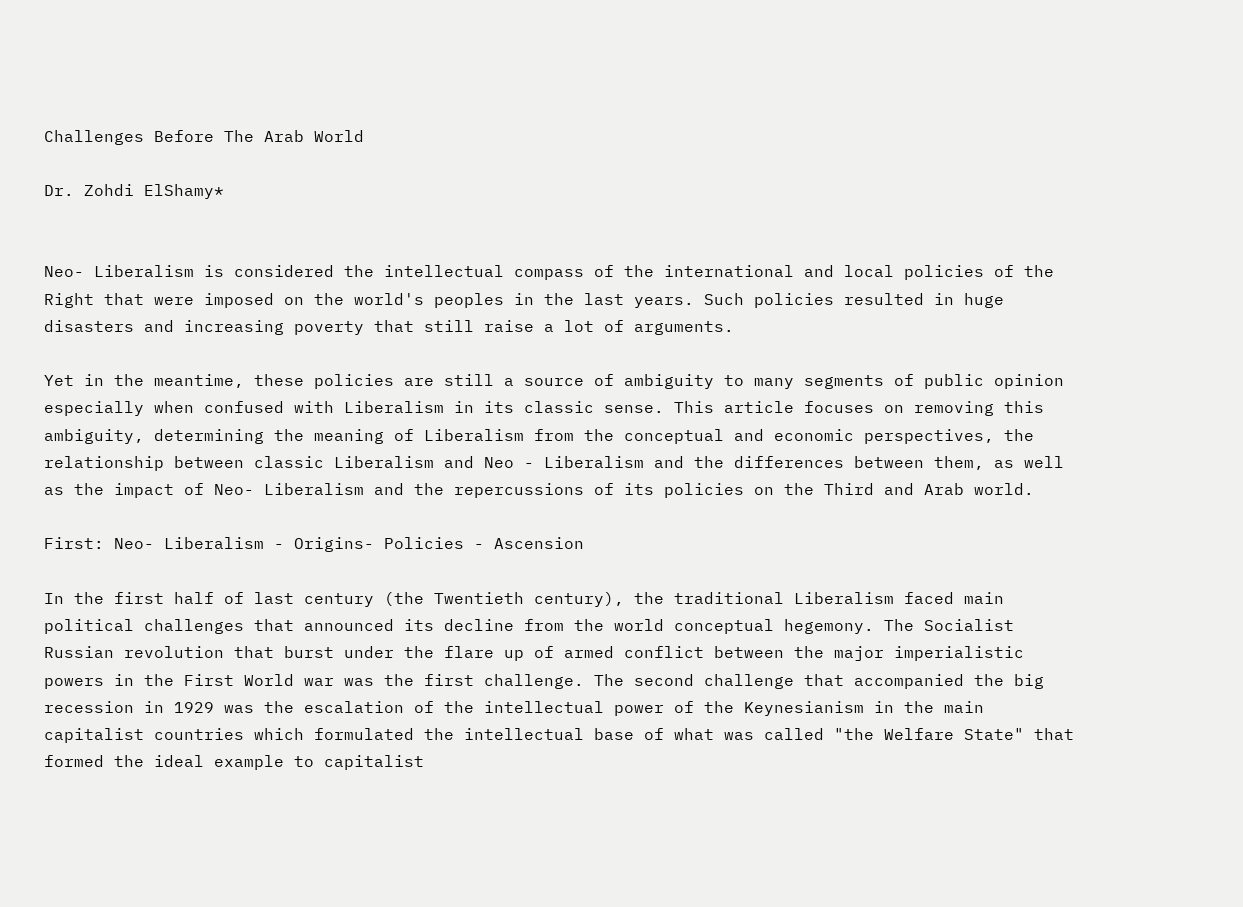Challenges Before The Arab World

Dr. Zohdi ElShamy*


Neo- Liberalism is considered the intellectual compass of the international and local policies of the Right that were imposed on the world's peoples in the last years. Such policies resulted in huge disasters and increasing poverty that still raise a lot of arguments.

Yet in the meantime, these policies are still a source of ambiguity to many segments of public opinion especially when confused with Liberalism in its classic sense. This article focuses on removing this ambiguity, determining the meaning of Liberalism from the conceptual and economic perspectives, the relationship between classic Liberalism and Neo - Liberalism and the differences between them, as well as the impact of Neo- Liberalism and the repercussions of its policies on the Third and Arab world.

First: Neo- Liberalism - Origins- Policies - Ascension

In the first half of last century (the Twentieth century), the traditional Liberalism faced main political challenges that announced its decline from the world conceptual hegemony. The Socialist Russian revolution that burst under the flare up of armed conflict between the major imperialistic powers in the First World war was the first challenge. The second challenge that accompanied the big recession in 1929 was the escalation of the intellectual power of the Keynesianism in the main capitalist countries which formulated the intellectual base of what was called "the Welfare State" that formed the ideal example to capitalist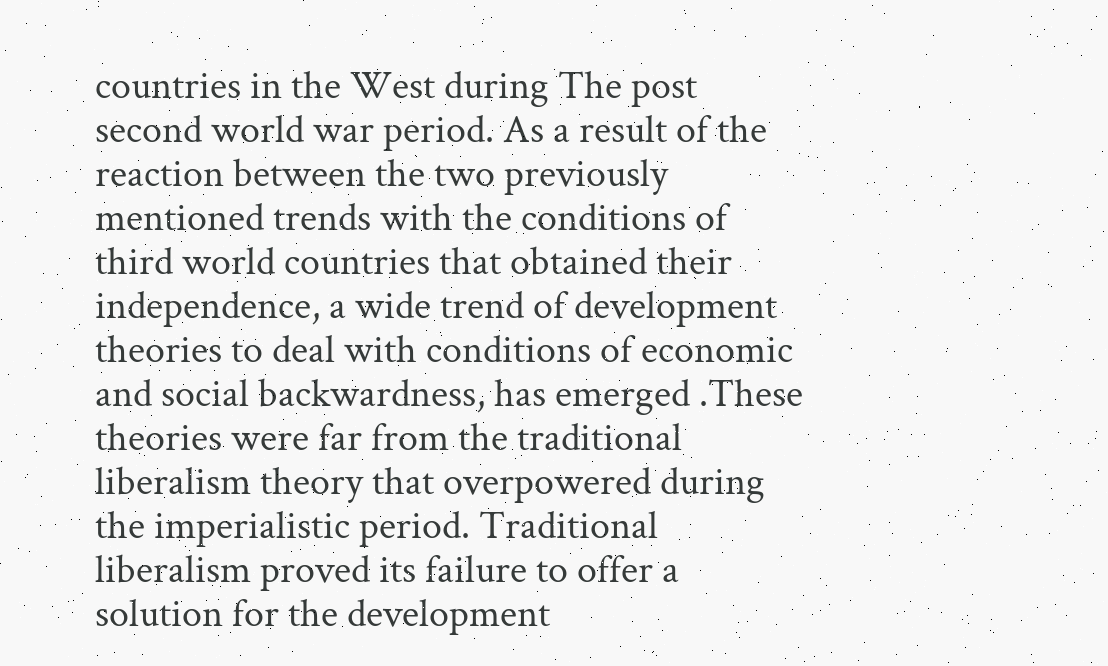countries in the West during The post second world war period. As a result of the reaction between the two previously mentioned trends with the conditions of third world countries that obtained their independence, a wide trend of development theories to deal with conditions of economic and social backwardness, has emerged .These theories were far from the traditional liberalism theory that overpowered during the imperialistic period. Traditional liberalism proved its failure to offer a solution for the development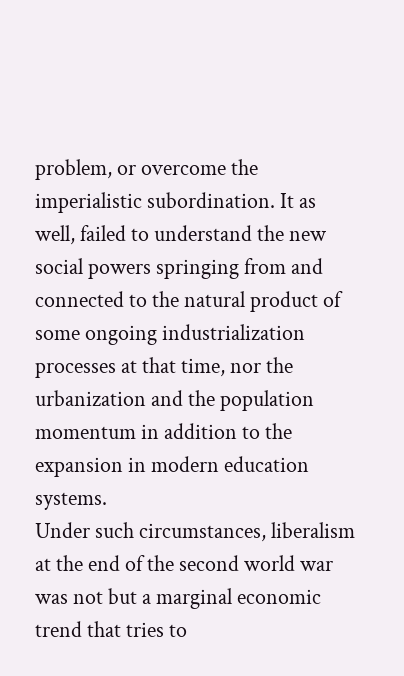problem, or overcome the imperialistic subordination. It as well, failed to understand the new social powers springing from and connected to the natural product of some ongoing industrialization processes at that time, nor the urbanization and the population momentum in addition to the expansion in modern education systems.
Under such circumstances, liberalism at the end of the second world war was not but a marginal economic trend that tries to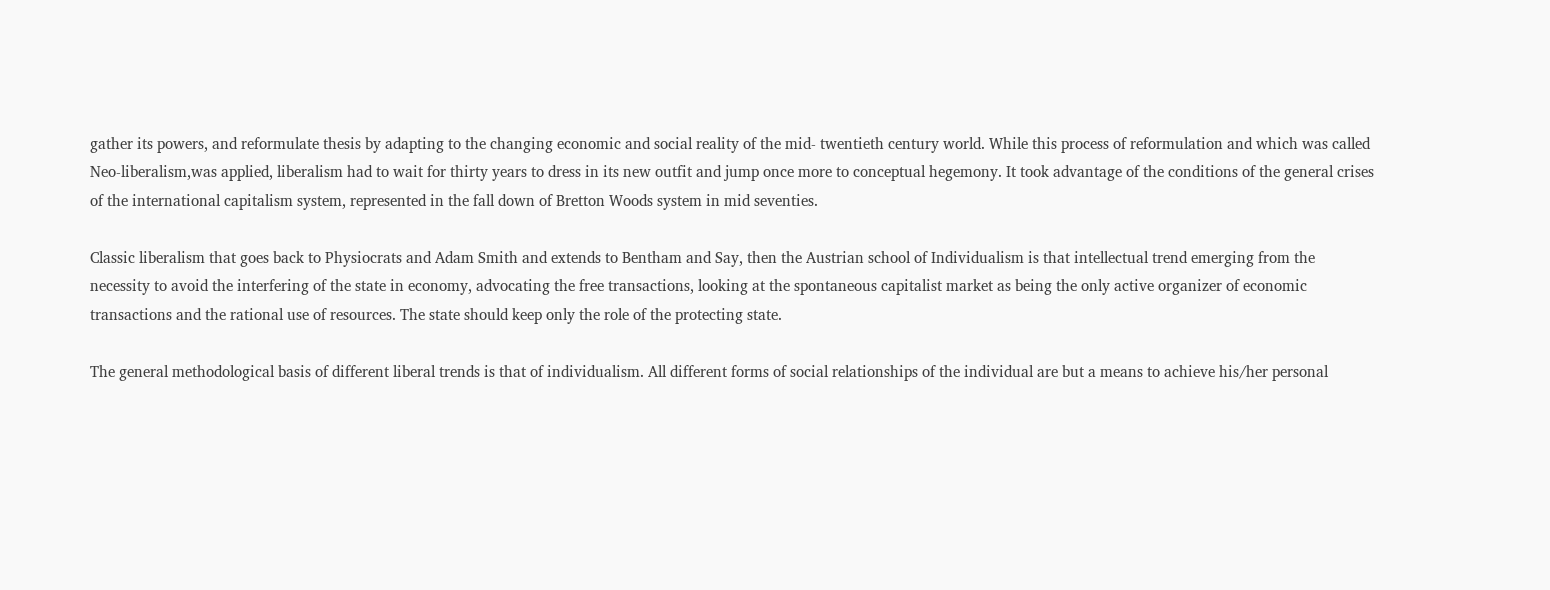gather its powers, and reformulate thesis by adapting to the changing economic and social reality of the mid- twentieth century world. While this process of reformulation and which was called Neo-liberalism,was applied, liberalism had to wait for thirty years to dress in its new outfit and jump once more to conceptual hegemony. It took advantage of the conditions of the general crises of the international capitalism system, represented in the fall down of Bretton Woods system in mid seventies.

Classic liberalism that goes back to Physiocrats and Adam Smith and extends to Bentham and Say, then the Austrian school of Individualism is that intellectual trend emerging from the necessity to avoid the interfering of the state in economy, advocating the free transactions, looking at the spontaneous capitalist market as being the only active organizer of economic transactions and the rational use of resources. The state should keep only the role of the protecting state.

The general methodological basis of different liberal trends is that of individualism. All different forms of social relationships of the individual are but a means to achieve his/her personal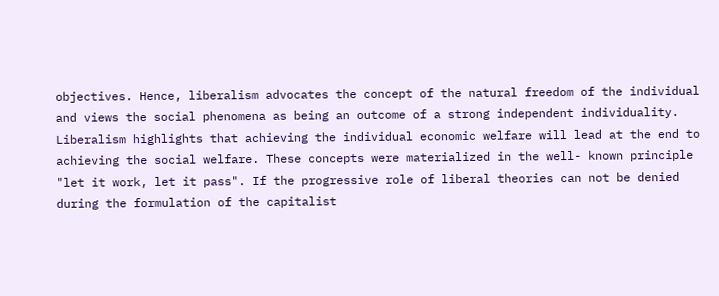objectives. Hence, liberalism advocates the concept of the natural freedom of the individual and views the social phenomena as being an outcome of a strong independent individuality. Liberalism highlights that achieving the individual economic welfare will lead at the end to achieving the social welfare. These concepts were materialized in the well- known principle "let it work, let it pass". If the progressive role of liberal theories can not be denied during the formulation of the capitalist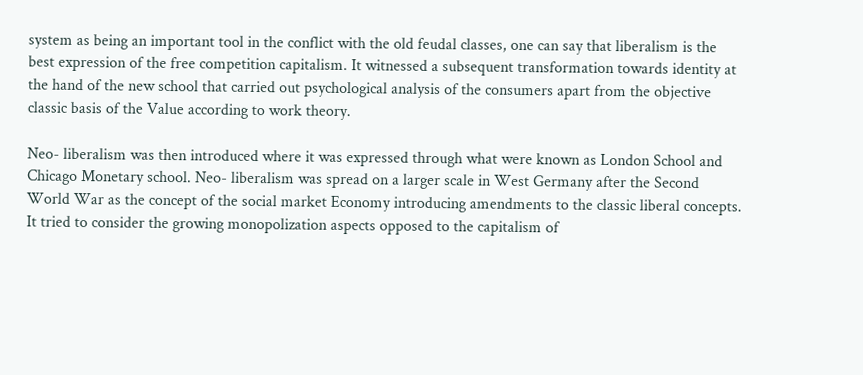system as being an important tool in the conflict with the old feudal classes, one can say that liberalism is the best expression of the free competition capitalism. It witnessed a subsequent transformation towards identity at the hand of the new school that carried out psychological analysis of the consumers apart from the objective classic basis of the Value according to work theory.

Neo- liberalism was then introduced where it was expressed through what were known as London School and Chicago Monetary school. Neo- liberalism was spread on a larger scale in West Germany after the Second World War as the concept of the social market Economy introducing amendments to the classic liberal concepts. It tried to consider the growing monopolization aspects opposed to the capitalism of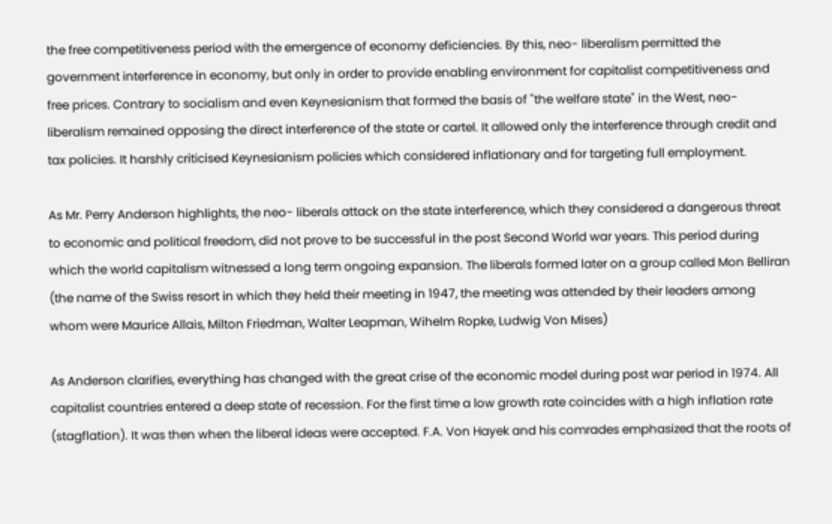the free competitiveness period with the emergence of economy deficiencies. By this, neo- liberalism permitted the government interference in economy, but only in order to provide enabling environment for capitalist competitiveness and free prices. Contrary to socialism and even Keynesianism that formed the basis of "the welfare state" in the West, neo- liberalism remained opposing the direct interference of the state or cartel. It allowed only the interference through credit and tax policies. It harshly criticised Keynesianism policies which considered inflationary and for targeting full employment.

As Mr. Perry Anderson highlights, the neo- liberals attack on the state interference, which they considered a dangerous threat to economic and political freedom, did not prove to be successful in the post Second World war years. This period during which the world capitalism witnessed a long term ongoing expansion. The liberals formed later on a group called Mon Belliran (the name of the Swiss resort in which they held their meeting in 1947, the meeting was attended by their leaders among whom were Maurice Allais, Milton Friedman, Walter Leapman, Wihelm Ropke, Ludwig Von Mises)

As Anderson clarifies, everything has changed with the great crise of the economic model during post war period in 1974. All capitalist countries entered a deep state of recession. For the first time a low growth rate coincides with a high inflation rate (stagflation). It was then when the liberal ideas were accepted. F.A. Von Hayek and his comrades emphasized that the roots of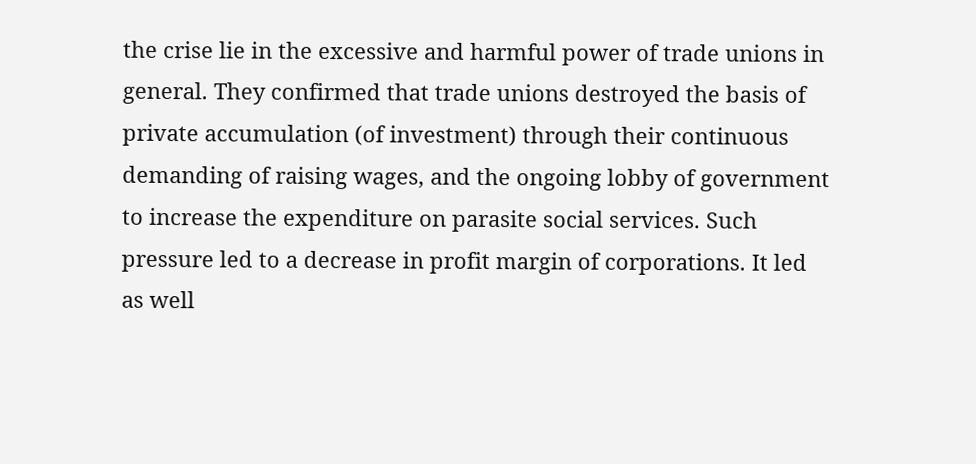the crise lie in the excessive and harmful power of trade unions in general. They confirmed that trade unions destroyed the basis of private accumulation (of investment) through their continuous demanding of raising wages, and the ongoing lobby of government to increase the expenditure on parasite social services. Such pressure led to a decrease in profit margin of corporations. It led as well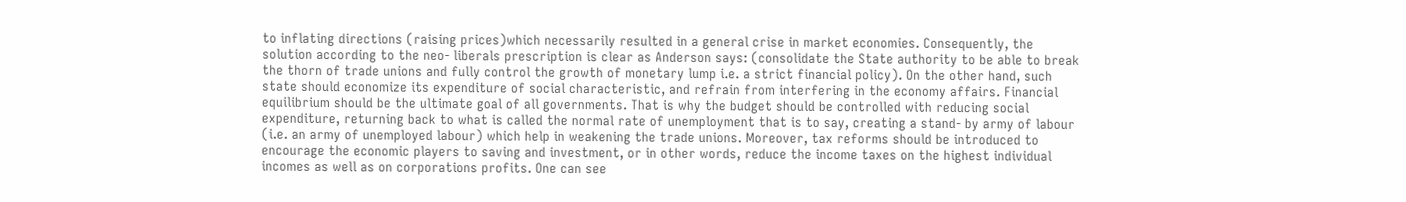to inflating directions (raising prices)which necessarily resulted in a general crise in market economies. Consequently, the solution according to the neo- liberals prescription is clear as Anderson says: (consolidate the State authority to be able to break the thorn of trade unions and fully control the growth of monetary lump i.e. a strict financial policy). On the other hand, such state should economize its expenditure of social characteristic, and refrain from interfering in the economy affairs. Financial equilibrium should be the ultimate goal of all governments. That is why the budget should be controlled with reducing social expenditure, returning back to what is called the normal rate of unemployment that is to say, creating a stand- by army of labour (i.e. an army of unemployed labour) which help in weakening the trade unions. Moreover, tax reforms should be introduced to encourage the economic players to saving and investment, or in other words, reduce the income taxes on the highest individual incomes as well as on corporations profits. One can see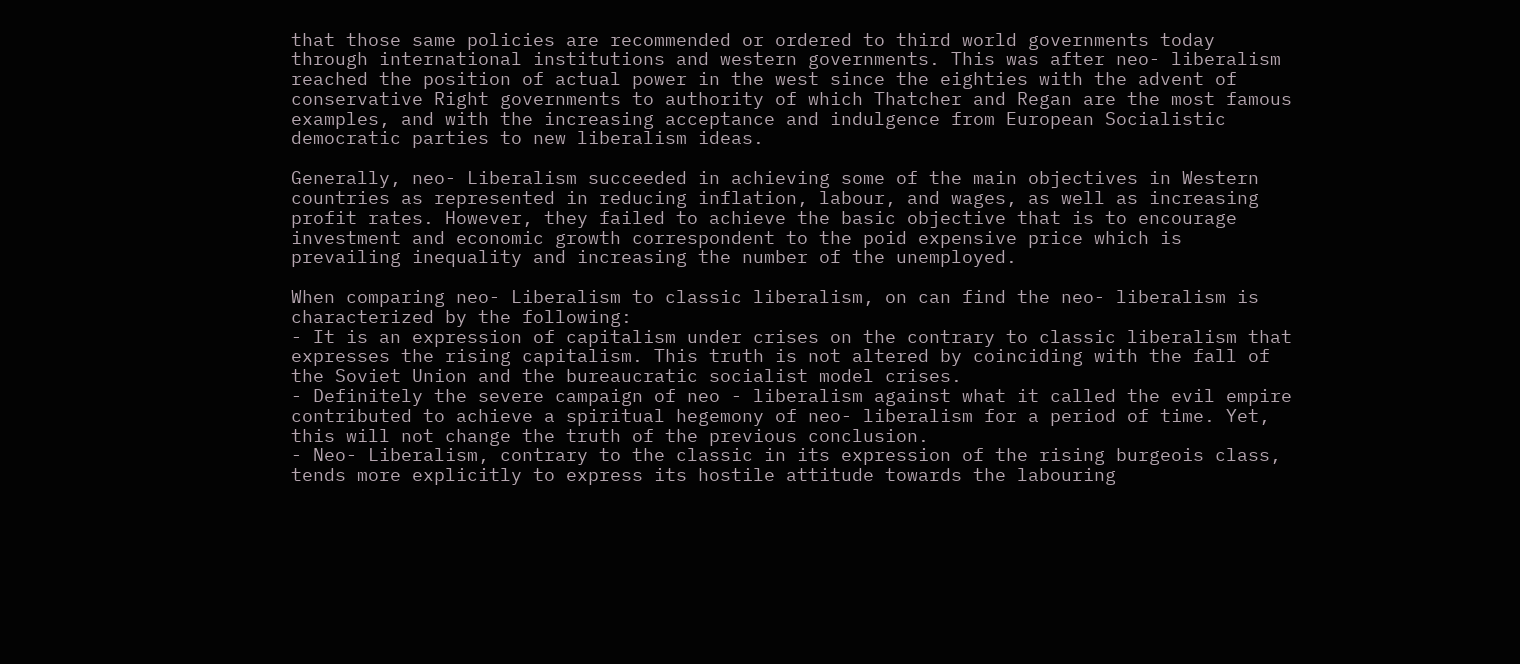that those same policies are recommended or ordered to third world governments today through international institutions and western governments. This was after neo- liberalism reached the position of actual power in the west since the eighties with the advent of conservative Right governments to authority of which Thatcher and Regan are the most famous examples, and with the increasing acceptance and indulgence from European Socialistic democratic parties to new liberalism ideas.

Generally, neo- Liberalism succeeded in achieving some of the main objectives in Western countries as represented in reducing inflation, labour, and wages, as well as increasing profit rates. However, they failed to achieve the basic objective that is to encourage investment and economic growth correspondent to the poid expensive price which is prevailing inequality and increasing the number of the unemployed.

When comparing neo- Liberalism to classic liberalism, on can find the neo- liberalism is characterized by the following:
- It is an expression of capitalism under crises on the contrary to classic liberalism that expresses the rising capitalism. This truth is not altered by coinciding with the fall of the Soviet Union and the bureaucratic socialist model crises.
- Definitely the severe campaign of neo - liberalism against what it called the evil empire contributed to achieve a spiritual hegemony of neo- liberalism for a period of time. Yet, this will not change the truth of the previous conclusion.
- Neo- Liberalism, contrary to the classic in its expression of the rising burgeois class, tends more explicitly to express its hostile attitude towards the labouring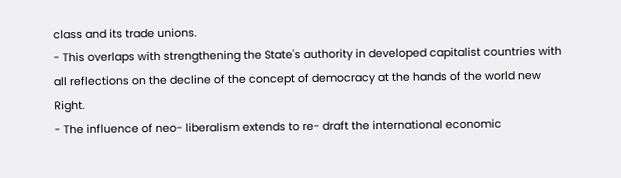class and its trade unions.
- This overlaps with strengthening the State's authority in developed capitalist countries with all reflections on the decline of the concept of democracy at the hands of the world new Right.
- The influence of neo- liberalism extends to re- draft the international economic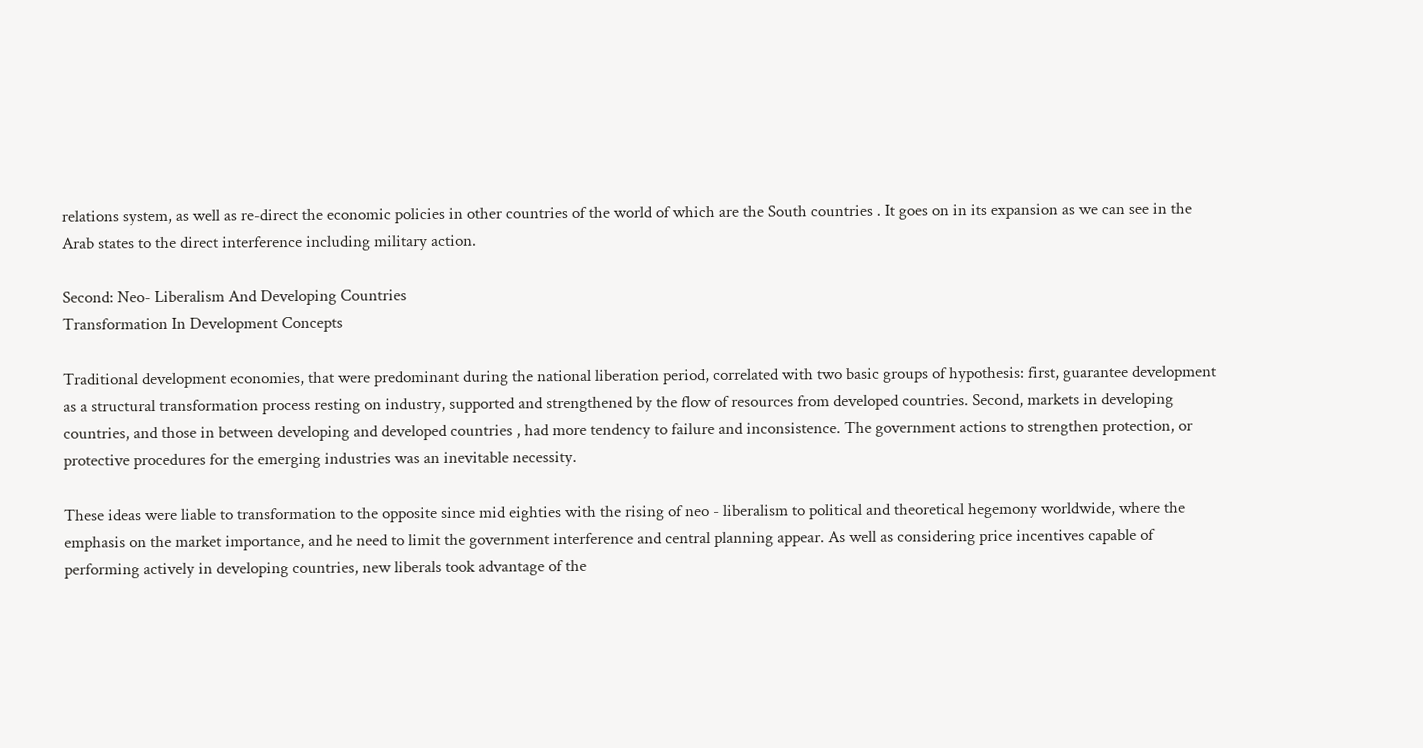relations system, as well as re-direct the economic policies in other countries of the world of which are the South countries . It goes on in its expansion as we can see in the Arab states to the direct interference including military action.

Second: Neo- Liberalism And Developing Countries
Transformation In Development Concepts

Traditional development economies, that were predominant during the national liberation period, correlated with two basic groups of hypothesis: first, guarantee development as a structural transformation process resting on industry, supported and strengthened by the flow of resources from developed countries. Second, markets in developing countries, and those in between developing and developed countries , had more tendency to failure and inconsistence. The government actions to strengthen protection, or protective procedures for the emerging industries was an inevitable necessity.

These ideas were liable to transformation to the opposite since mid eighties with the rising of neo - liberalism to political and theoretical hegemony worldwide, where the emphasis on the market importance, and he need to limit the government interference and central planning appear. As well as considering price incentives capable of performing actively in developing countries, new liberals took advantage of the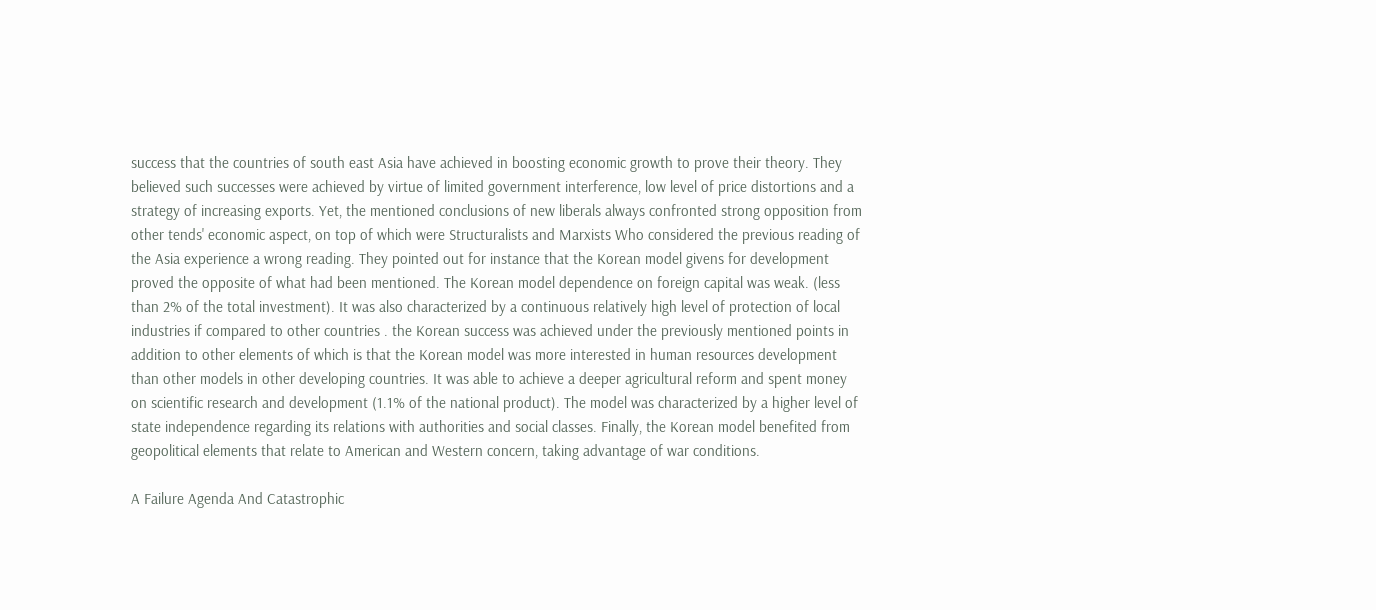success that the countries of south east Asia have achieved in boosting economic growth to prove their theory. They believed such successes were achieved by virtue of limited government interference, low level of price distortions and a strategy of increasing exports. Yet, the mentioned conclusions of new liberals always confronted strong opposition from other tends' economic aspect, on top of which were Structuralists and Marxists Who considered the previous reading of the Asia experience a wrong reading. They pointed out for instance that the Korean model givens for development proved the opposite of what had been mentioned. The Korean model dependence on foreign capital was weak. (less than 2% of the total investment). It was also characterized by a continuous relatively high level of protection of local industries if compared to other countries . the Korean success was achieved under the previously mentioned points in addition to other elements of which is that the Korean model was more interested in human resources development than other models in other developing countries. It was able to achieve a deeper agricultural reform and spent money on scientific research and development (1.1% of the national product). The model was characterized by a higher level of state independence regarding its relations with authorities and social classes. Finally, the Korean model benefited from geopolitical elements that relate to American and Western concern, taking advantage of war conditions.

A Failure Agenda And Catastrophic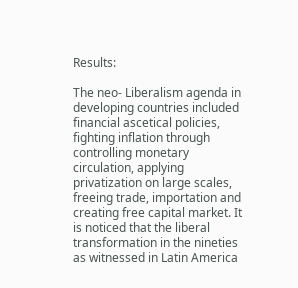Results:

The neo- Liberalism agenda in developing countries included financial ascetical policies, fighting inflation through controlling monetary circulation, applying privatization on large scales, freeing trade, importation and creating free capital market. It is noticed that the liberal transformation in the nineties as witnessed in Latin America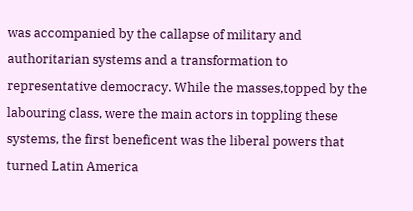was accompanied by the callapse of military and authoritarian systems and a transformation to representative democracy. While the masses,topped by the labouring class, were the main actors in toppling these systems, the first beneficent was the liberal powers that turned Latin America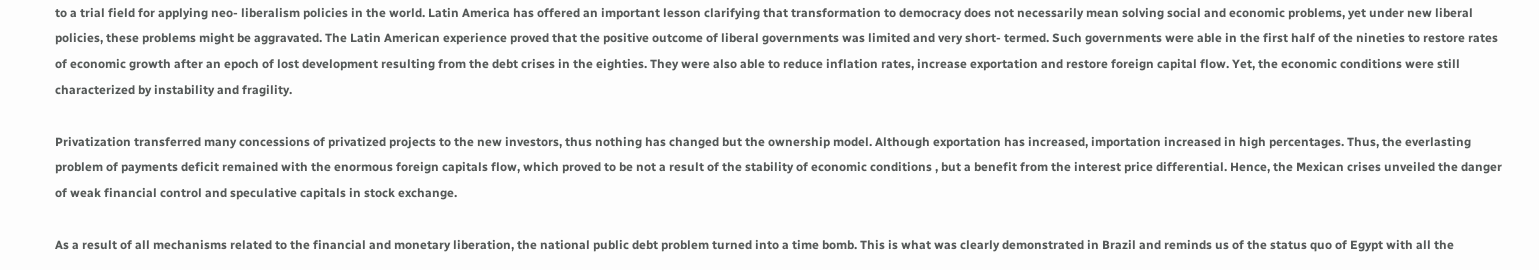to a trial field for applying neo- liberalism policies in the world. Latin America has offered an important lesson clarifying that transformation to democracy does not necessarily mean solving social and economic problems, yet under new liberal policies, these problems might be aggravated. The Latin American experience proved that the positive outcome of liberal governments was limited and very short- termed. Such governments were able in the first half of the nineties to restore rates of economic growth after an epoch of lost development resulting from the debt crises in the eighties. They were also able to reduce inflation rates, increase exportation and restore foreign capital flow. Yet, the economic conditions were still characterized by instability and fragility.

Privatization transferred many concessions of privatized projects to the new investors, thus nothing has changed but the ownership model. Although exportation has increased, importation increased in high percentages. Thus, the everlasting problem of payments deficit remained with the enormous foreign capitals flow, which proved to be not a result of the stability of economic conditions , but a benefit from the interest price differential. Hence, the Mexican crises unveiled the danger of weak financial control and speculative capitals in stock exchange.

As a result of all mechanisms related to the financial and monetary liberation, the national public debt problem turned into a time bomb. This is what was clearly demonstrated in Brazil and reminds us of the status quo of Egypt with all the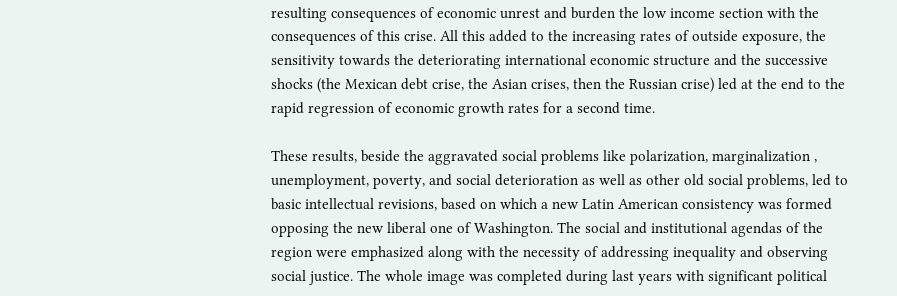resulting consequences of economic unrest and burden the low income section with the consequences of this crise. All this added to the increasing rates of outside exposure, the sensitivity towards the deteriorating international economic structure and the successive shocks (the Mexican debt crise, the Asian crises, then the Russian crise) led at the end to the rapid regression of economic growth rates for a second time.

These results, beside the aggravated social problems like polarization, marginalization , unemployment, poverty, and social deterioration as well as other old social problems, led to basic intellectual revisions, based on which a new Latin American consistency was formed opposing the new liberal one of Washington. The social and institutional agendas of the region were emphasized along with the necessity of addressing inequality and observing social justice. The whole image was completed during last years with significant political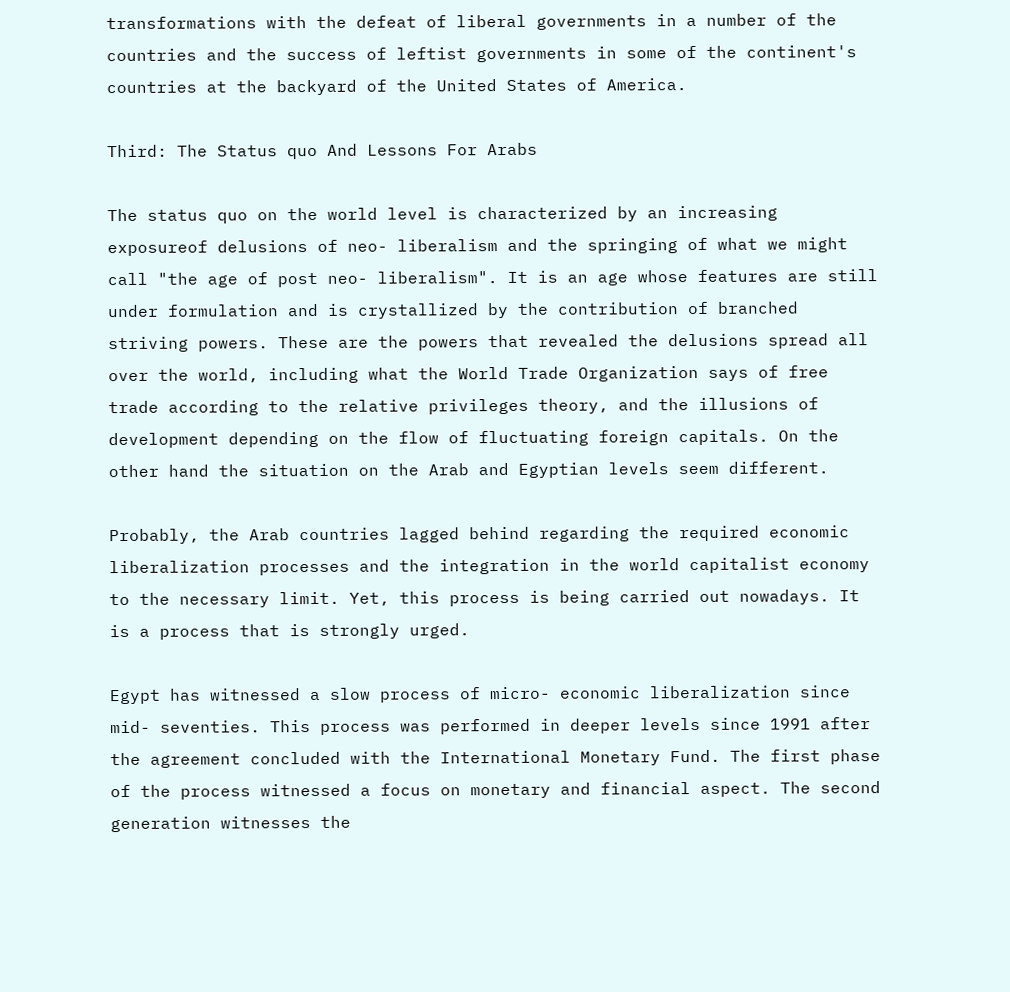transformations with the defeat of liberal governments in a number of the countries and the success of leftist governments in some of the continent's countries at the backyard of the United States of America.

Third: The Status quo And Lessons For Arabs

The status quo on the world level is characterized by an increasing exposureof delusions of neo- liberalism and the springing of what we might call "the age of post neo- liberalism". It is an age whose features are still under formulation and is crystallized by the contribution of branched striving powers. These are the powers that revealed the delusions spread all over the world, including what the World Trade Organization says of free trade according to the relative privileges theory, and the illusions of development depending on the flow of fluctuating foreign capitals. On the other hand the situation on the Arab and Egyptian levels seem different.

Probably, the Arab countries lagged behind regarding the required economic liberalization processes and the integration in the world capitalist economy to the necessary limit. Yet, this process is being carried out nowadays. It is a process that is strongly urged.

Egypt has witnessed a slow process of micro- economic liberalization since mid- seventies. This process was performed in deeper levels since 1991 after the agreement concluded with the International Monetary Fund. The first phase of the process witnessed a focus on monetary and financial aspect. The second generation witnesses the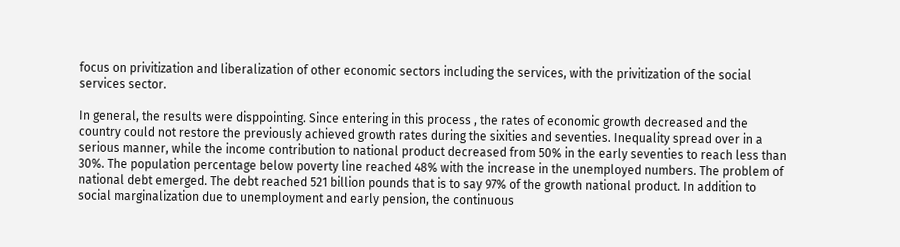focus on privitization and liberalization of other economic sectors including the services, with the privitization of the social services sector.

In general, the results were disppointing. Since entering in this process , the rates of economic growth decreased and the country could not restore the previously achieved growth rates during the sixities and seventies. Inequality spread over in a serious manner, while the income contribution to national product decreased from 50% in the early seventies to reach less than 30%. The population percentage below poverty line reached 48% with the increase in the unemployed numbers. The problem of national debt emerged. The debt reached 521 billion pounds that is to say 97% of the growth national product. In addition to social marginalization due to unemployment and early pension, the continuous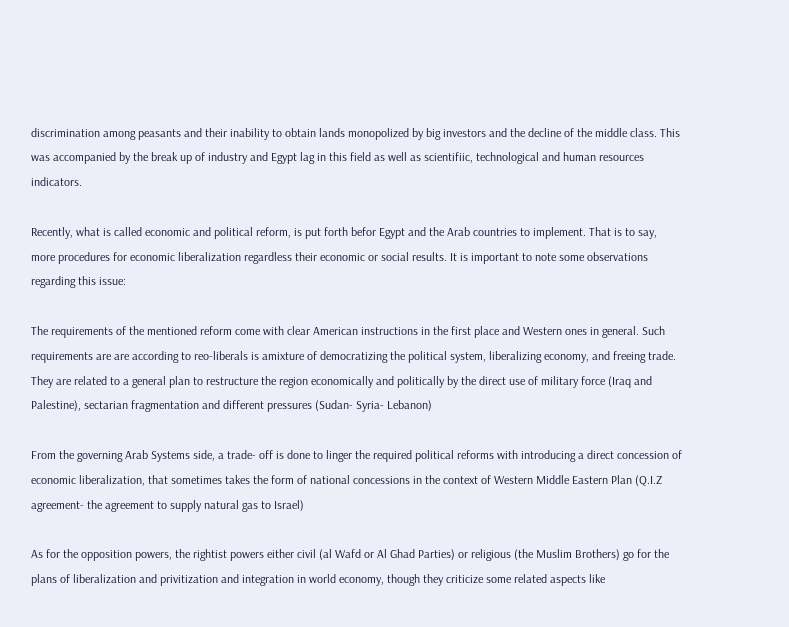discrimination among peasants and their inability to obtain lands monopolized by big investors and the decline of the middle class. This was accompanied by the break up of industry and Egypt lag in this field as well as scientifiic, technological and human resources indicators.

Recently, what is called economic and political reform, is put forth befor Egypt and the Arab countries to implement. That is to say, more procedures for economic liberalization regardless their economic or social results. It is important to note some observations regarding this issue:

The requirements of the mentioned reform come with clear American instructions in the first place and Western ones in general. Such requirements are are according to reo-liberals is amixture of democratizing the political system, liberalizing economy, and freeing trade. They are related to a general plan to restructure the region economically and politically by the direct use of military force (Iraq and Palestine), sectarian fragmentation and different pressures (Sudan- Syria- Lebanon)

From the governing Arab Systems side, a trade- off is done to linger the required political reforms with introducing a direct concession of economic liberalization, that sometimes takes the form of national concessions in the context of Western Middle Eastern Plan (Q.I.Z agreement- the agreement to supply natural gas to Israel)

As for the opposition powers, the rightist powers either civil (al Wafd or Al Ghad Parties) or religious (the Muslim Brothers) go for the plans of liberalization and privitization and integration in world economy, though they criticize some related aspects like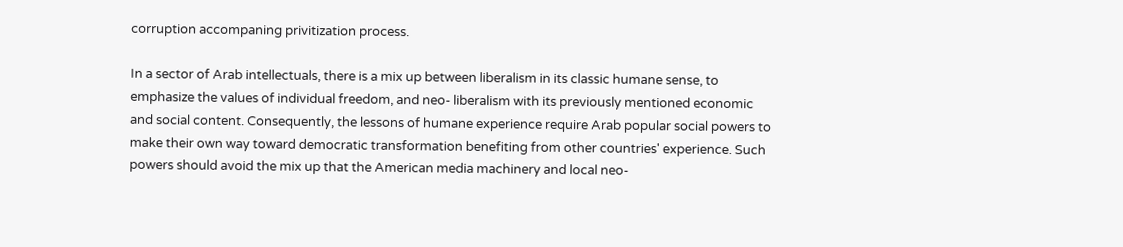corruption accompaning privitization process.

In a sector of Arab intellectuals, there is a mix up between liberalism in its classic humane sense, to emphasize the values of individual freedom, and neo- liberalism with its previously mentioned economic and social content. Consequently, the lessons of humane experience require Arab popular social powers to make their own way toward democratic transformation benefiting from other countries' experience. Such powers should avoid the mix up that the American media machinery and local neo-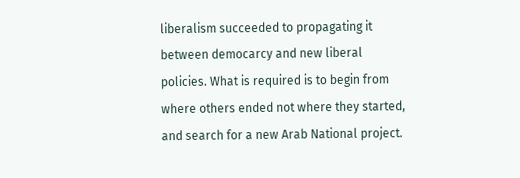liberalism succeeded to propagating it between democarcy and new liberal policies. What is required is to begin from where others ended not where they started, and search for a new Arab National project.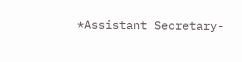*Assistant Secretary-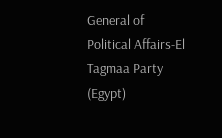General of Political Affairs-El Tagmaa Party (Egypt)